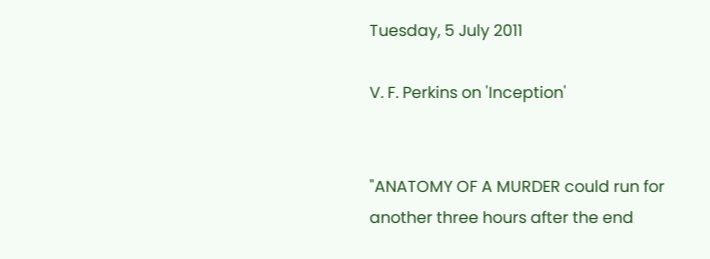Tuesday, 5 July 2011

V. F. Perkins on 'Inception'


"ANATOMY OF A MURDER could run for another three hours after the end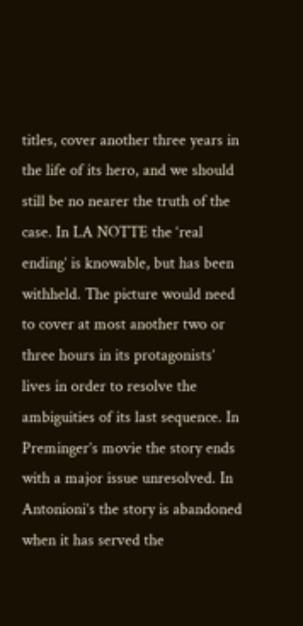titles, cover another three years in the life of its hero, and we should still be no nearer the truth of the case. In LA NOTTE the ‘real ending’ is knowable, but has been withheld. The picture would need to cover at most another two or three hours in its protagonists’ lives in order to resolve the ambiguities of its last sequence. In Preminger’s movie the story ends with a major issue unresolved. In Antonioni’s the story is abandoned when it has served the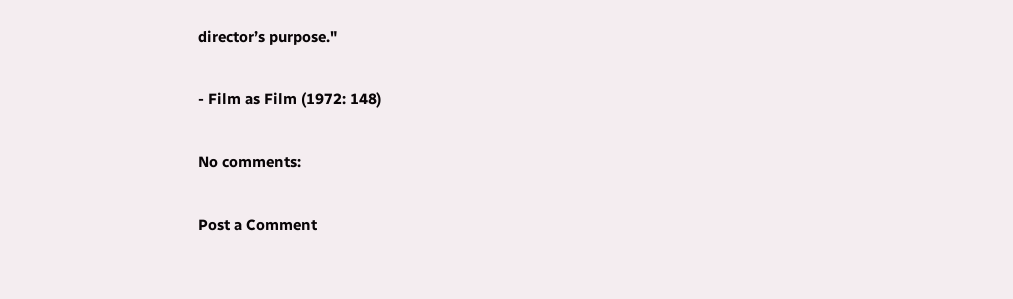director’s purpose."

- Film as Film (1972: 148)

No comments:

Post a Comment